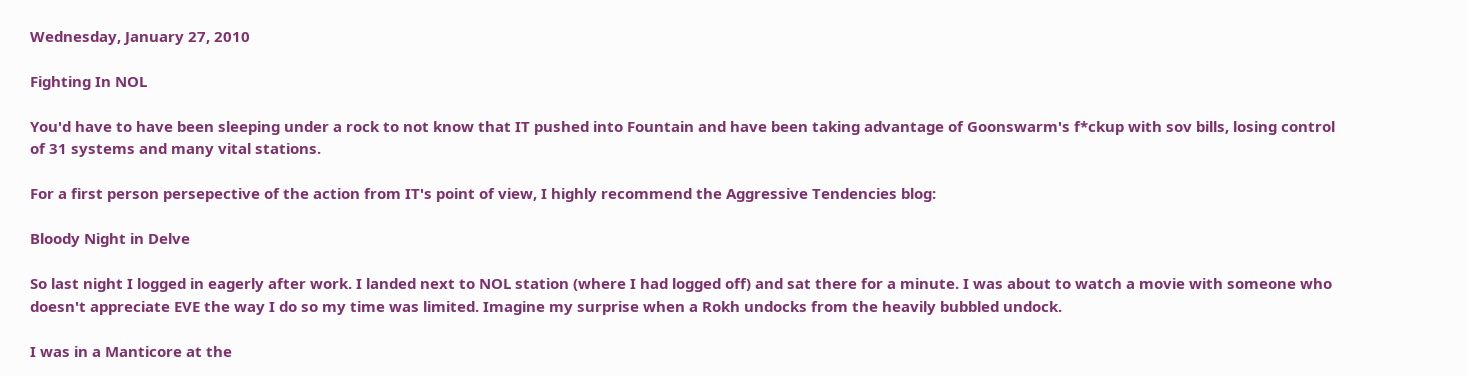Wednesday, January 27, 2010

Fighting In NOL

You'd have to have been sleeping under a rock to not know that IT pushed into Fountain and have been taking advantage of Goonswarm's f*ckup with sov bills, losing control of 31 systems and many vital stations.

For a first person persepective of the action from IT's point of view, I highly recommend the Aggressive Tendencies blog:

Bloody Night in Delve

So last night I logged in eagerly after work. I landed next to NOL station (where I had logged off) and sat there for a minute. I was about to watch a movie with someone who doesn't appreciate EVE the way I do so my time was limited. Imagine my surprise when a Rokh undocks from the heavily bubbled undock.

I was in a Manticore at the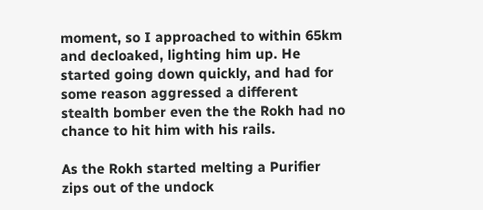moment, so I approached to within 65km and decloaked, lighting him up. He started going down quickly, and had for some reason aggressed a different stealth bomber even the the Rokh had no chance to hit him with his rails.

As the Rokh started melting a Purifier zips out of the undock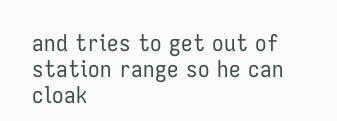and tries to get out of station range so he can cloak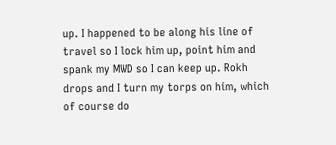up. I happened to be along his line of travel so I lock him up, point him and spank my MWD so I can keep up. Rokh drops and I turn my torps on him, which of course do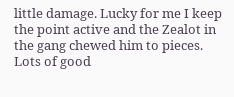little damage. Lucky for me I keep the point active and the Zealot in the gang chewed him to pieces.
Lots of good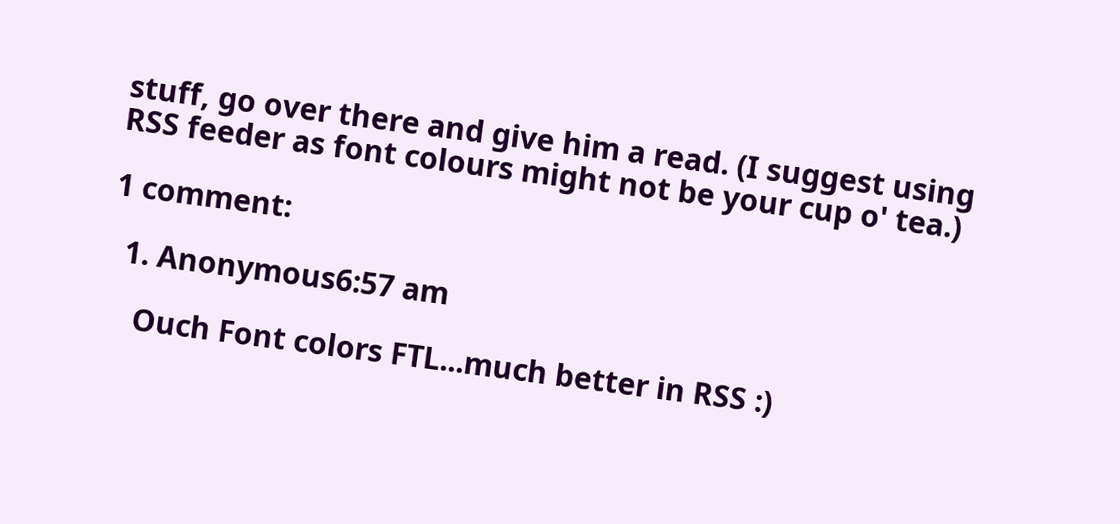stuff, go over there and give him a read. (I suggest using RSS feeder as font colours might not be your cup o' tea.)

1 comment:

  1. Anonymous6:57 am

    Ouch Font colors FTL...much better in RSS :)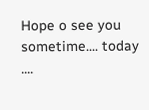Hope o see you sometime.... today ....